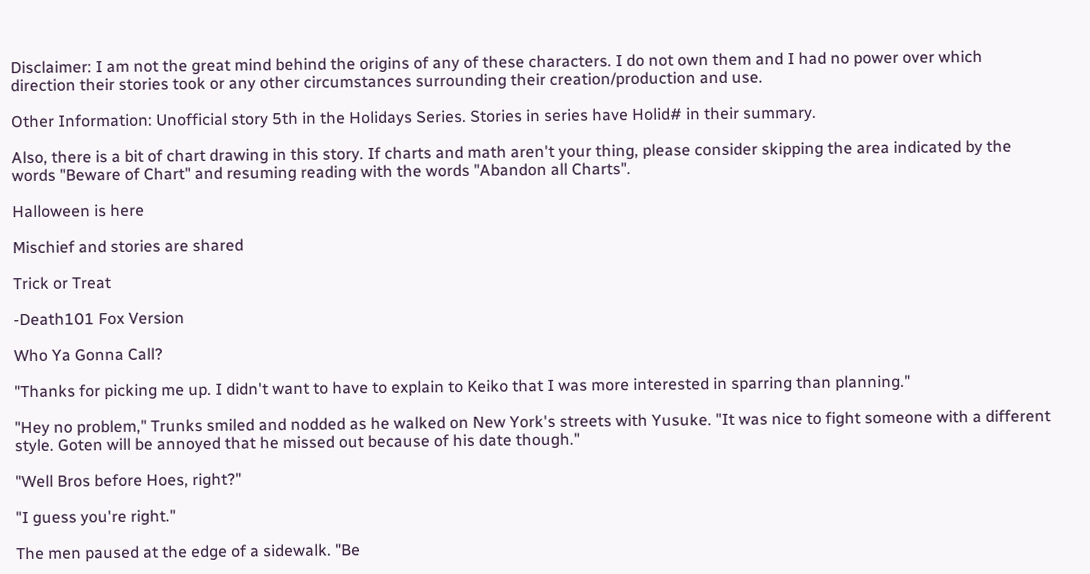Disclaimer: I am not the great mind behind the origins of any of these characters. I do not own them and I had no power over which direction their stories took or any other circumstances surrounding their creation/production and use.

Other Information: Unofficial story 5th in the Holidays Series. Stories in series have Holid# in their summary.

Also, there is a bit of chart drawing in this story. If charts and math aren't your thing, please consider skipping the area indicated by the words "Beware of Chart" and resuming reading with the words "Abandon all Charts".

Halloween is here

Mischief and stories are shared

Trick or Treat

-Death101 Fox Version

Who Ya Gonna Call?

"Thanks for picking me up. I didn't want to have to explain to Keiko that I was more interested in sparring than planning."

"Hey no problem," Trunks smiled and nodded as he walked on New York's streets with Yusuke. "It was nice to fight someone with a different style. Goten will be annoyed that he missed out because of his date though."

"Well Bros before Hoes, right?"

"I guess you're right."

The men paused at the edge of a sidewalk. "Be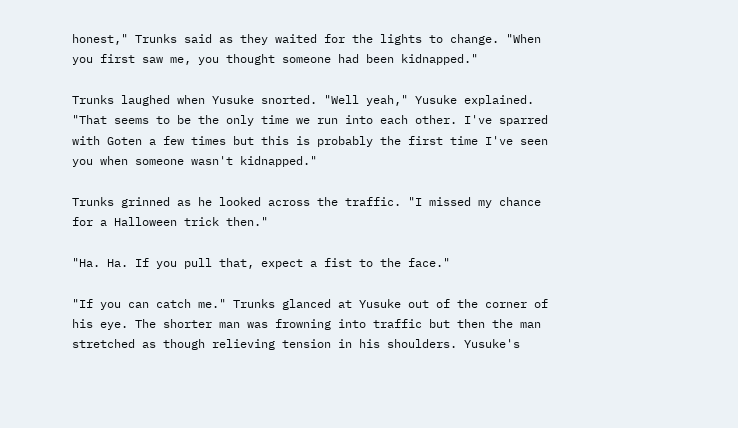honest," Trunks said as they waited for the lights to change. "When you first saw me, you thought someone had been kidnapped."

Trunks laughed when Yusuke snorted. "Well yeah," Yusuke explained. "That seems to be the only time we run into each other. I've sparred with Goten a few times but this is probably the first time I've seen you when someone wasn't kidnapped."

Trunks grinned as he looked across the traffic. "I missed my chance for a Halloween trick then."

"Ha. Ha. If you pull that, expect a fist to the face."

"If you can catch me." Trunks glanced at Yusuke out of the corner of his eye. The shorter man was frowning into traffic but then the man stretched as though relieving tension in his shoulders. Yusuke's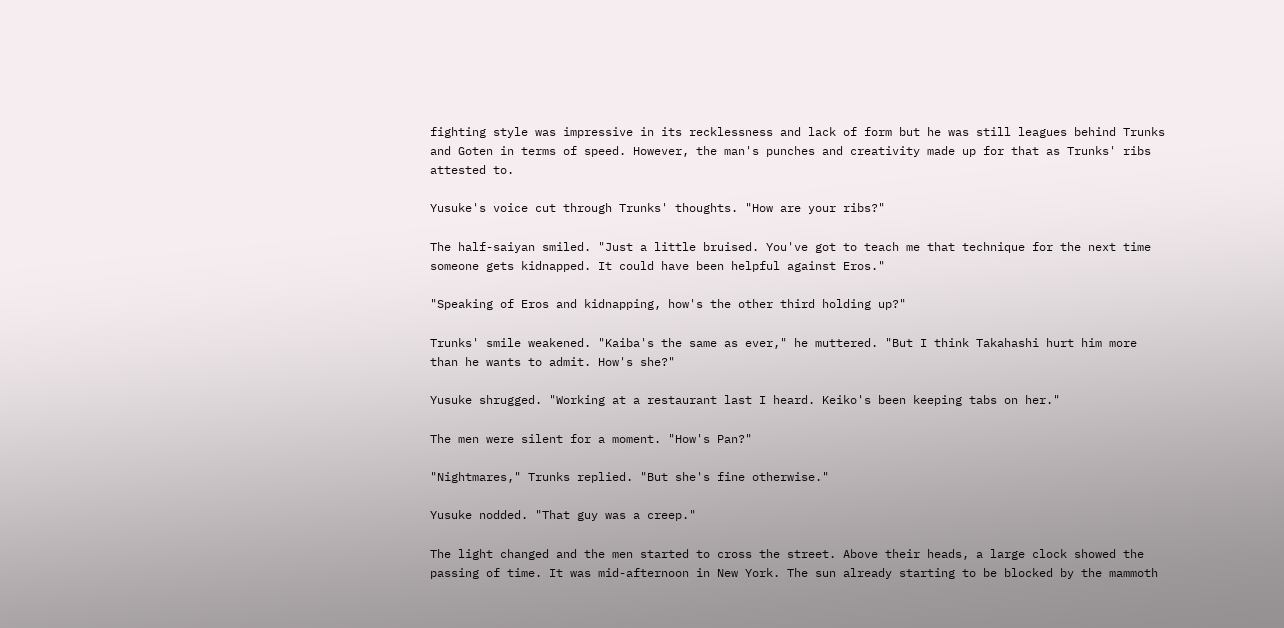fighting style was impressive in its recklessness and lack of form but he was still leagues behind Trunks and Goten in terms of speed. However, the man's punches and creativity made up for that as Trunks' ribs attested to.

Yusuke's voice cut through Trunks' thoughts. "How are your ribs?"

The half-saiyan smiled. "Just a little bruised. You've got to teach me that technique for the next time someone gets kidnapped. It could have been helpful against Eros."

"Speaking of Eros and kidnapping, how's the other third holding up?"

Trunks' smile weakened. "Kaiba's the same as ever," he muttered. "But I think Takahashi hurt him more than he wants to admit. How's she?"

Yusuke shrugged. "Working at a restaurant last I heard. Keiko's been keeping tabs on her."

The men were silent for a moment. "How's Pan?"

"Nightmares," Trunks replied. "But she's fine otherwise."

Yusuke nodded. "That guy was a creep."

The light changed and the men started to cross the street. Above their heads, a large clock showed the passing of time. It was mid-afternoon in New York. The sun already starting to be blocked by the mammoth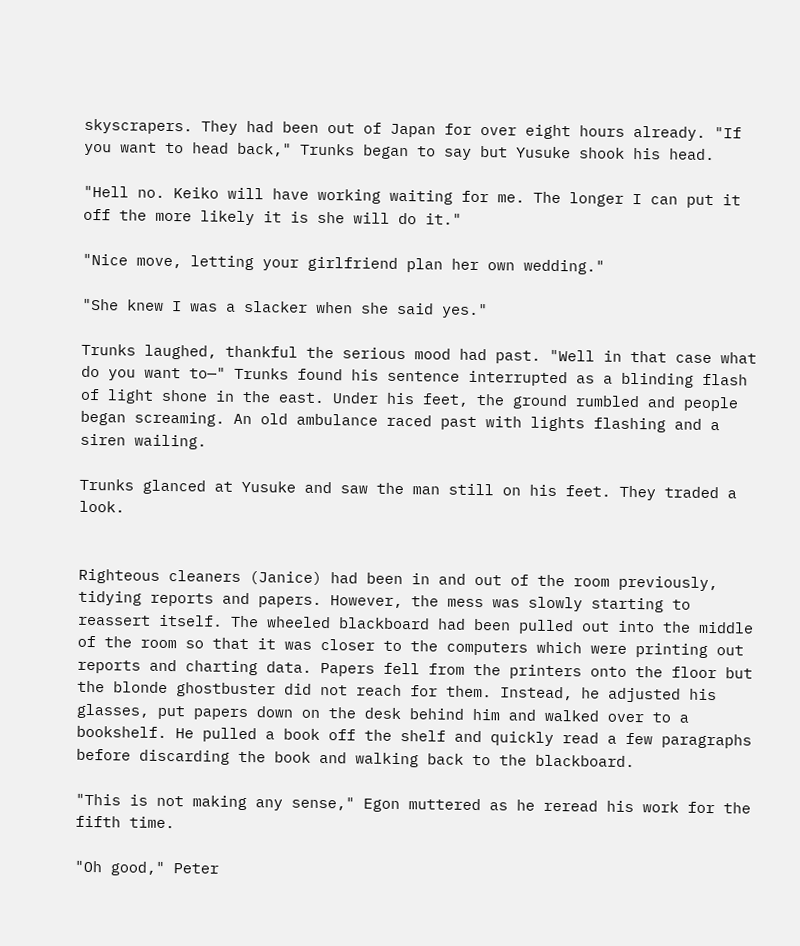skyscrapers. They had been out of Japan for over eight hours already. "If you want to head back," Trunks began to say but Yusuke shook his head.

"Hell no. Keiko will have working waiting for me. The longer I can put it off the more likely it is she will do it."

"Nice move, letting your girlfriend plan her own wedding."

"She knew I was a slacker when she said yes."

Trunks laughed, thankful the serious mood had past. "Well in that case what do you want to—" Trunks found his sentence interrupted as a blinding flash of light shone in the east. Under his feet, the ground rumbled and people began screaming. An old ambulance raced past with lights flashing and a siren wailing.

Trunks glanced at Yusuke and saw the man still on his feet. They traded a look.


Righteous cleaners (Janice) had been in and out of the room previously, tidying reports and papers. However, the mess was slowly starting to reassert itself. The wheeled blackboard had been pulled out into the middle of the room so that it was closer to the computers which were printing out reports and charting data. Papers fell from the printers onto the floor but the blonde ghostbuster did not reach for them. Instead, he adjusted his glasses, put papers down on the desk behind him and walked over to a bookshelf. He pulled a book off the shelf and quickly read a few paragraphs before discarding the book and walking back to the blackboard.

"This is not making any sense," Egon muttered as he reread his work for the fifth time.

"Oh good," Peter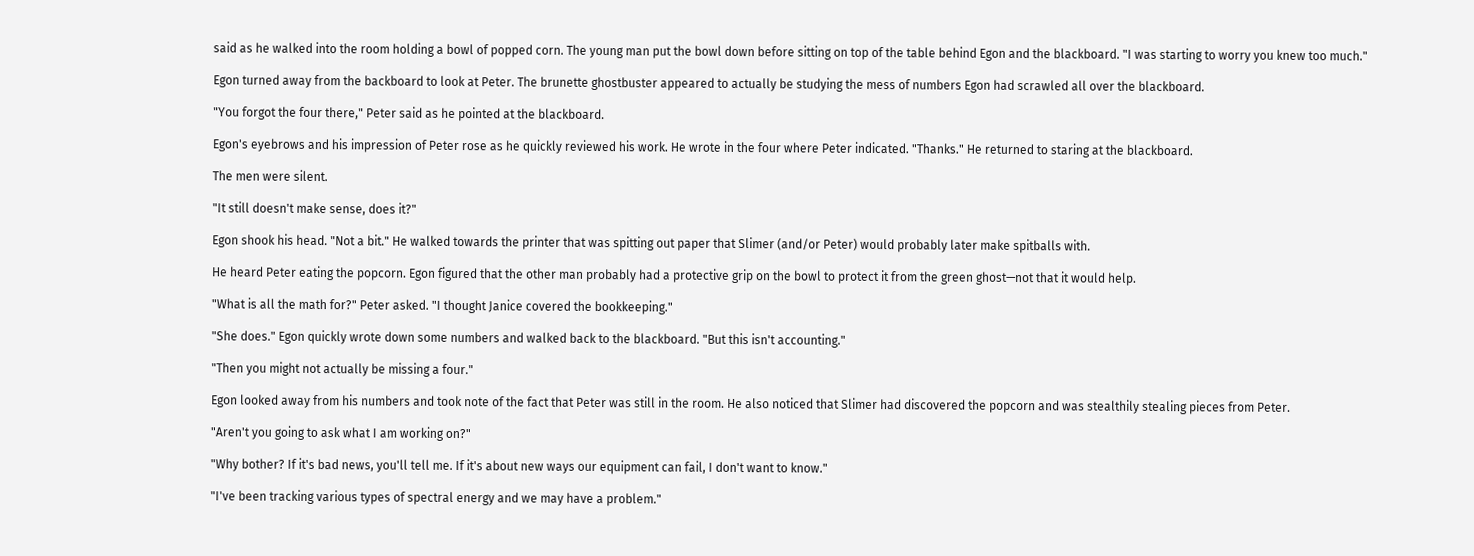said as he walked into the room holding a bowl of popped corn. The young man put the bowl down before sitting on top of the table behind Egon and the blackboard. "I was starting to worry you knew too much."

Egon turned away from the backboard to look at Peter. The brunette ghostbuster appeared to actually be studying the mess of numbers Egon had scrawled all over the blackboard.

"You forgot the four there," Peter said as he pointed at the blackboard.

Egon's eyebrows and his impression of Peter rose as he quickly reviewed his work. He wrote in the four where Peter indicated. "Thanks." He returned to staring at the blackboard.

The men were silent.

"It still doesn't make sense, does it?"

Egon shook his head. "Not a bit." He walked towards the printer that was spitting out paper that Slimer (and/or Peter) would probably later make spitballs with.

He heard Peter eating the popcorn. Egon figured that the other man probably had a protective grip on the bowl to protect it from the green ghost—not that it would help.

"What is all the math for?" Peter asked. "I thought Janice covered the bookkeeping."

"She does." Egon quickly wrote down some numbers and walked back to the blackboard. "But this isn't accounting."

"Then you might not actually be missing a four."

Egon looked away from his numbers and took note of the fact that Peter was still in the room. He also noticed that Slimer had discovered the popcorn and was stealthily stealing pieces from Peter.

"Aren't you going to ask what I am working on?"

"Why bother? If it's bad news, you'll tell me. If it's about new ways our equipment can fail, I don't want to know."

"I've been tracking various types of spectral energy and we may have a problem."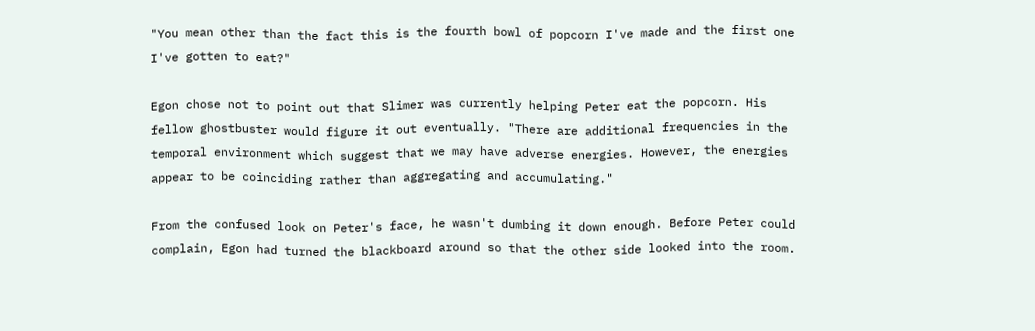"You mean other than the fact this is the fourth bowl of popcorn I've made and the first one I've gotten to eat?"

Egon chose not to point out that Slimer was currently helping Peter eat the popcorn. His fellow ghostbuster would figure it out eventually. "There are additional frequencies in the temporal environment which suggest that we may have adverse energies. However, the energies appear to be coinciding rather than aggregating and accumulating."

From the confused look on Peter's face, he wasn't dumbing it down enough. Before Peter could complain, Egon had turned the blackboard around so that the other side looked into the room.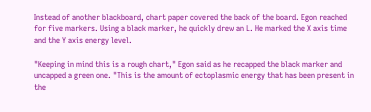Instead of another blackboard, chart paper covered the back of the board. Egon reached for five markers. Using a black marker, he quickly drew an L. He marked the X axis time and the Y axis energy level.

"Keeping in mind this is a rough chart," Egon said as he recapped the black marker and uncapped a green one. "This is the amount of ectoplasmic energy that has been present in the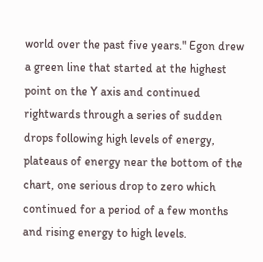world over the past five years." Egon drew a green line that started at the highest point on the Y axis and continued rightwards through a series of sudden drops following high levels of energy, plateaus of energy near the bottom of the chart, one serious drop to zero which continued for a period of a few months and rising energy to high levels.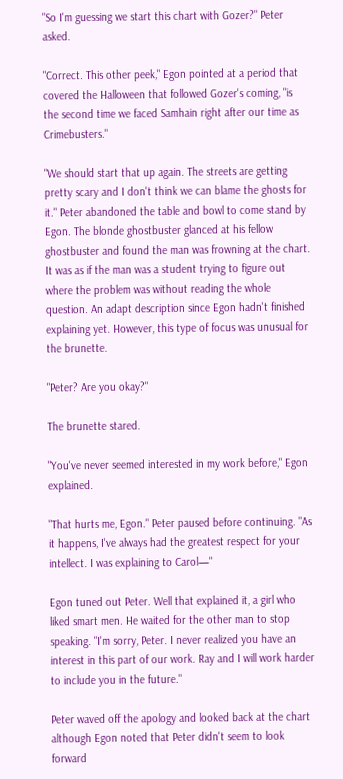"So I'm guessing we start this chart with Gozer?" Peter asked.

"Correct. This other peek," Egon pointed at a period that covered the Halloween that followed Gozer's coming, "is the second time we faced Samhain right after our time as Crimebusters."

"We should start that up again. The streets are getting pretty scary and I don't think we can blame the ghosts for it." Peter abandoned the table and bowl to come stand by Egon. The blonde ghostbuster glanced at his fellow ghostbuster and found the man was frowning at the chart. It was as if the man was a student trying to figure out where the problem was without reading the whole question. An adapt description since Egon hadn't finished explaining yet. However, this type of focus was unusual for the brunette.

"Peter? Are you okay?"

The brunette stared.

"You've never seemed interested in my work before," Egon explained.

"That hurts me, Egon." Peter paused before continuing. "As it happens, I've always had the greatest respect for your intellect. I was explaining to Carol—"

Egon tuned out Peter. Well that explained it, a girl who liked smart men. He waited for the other man to stop speaking. "I'm sorry, Peter. I never realized you have an interest in this part of our work. Ray and I will work harder to include you in the future."

Peter waved off the apology and looked back at the chart although Egon noted that Peter didn't seem to look forward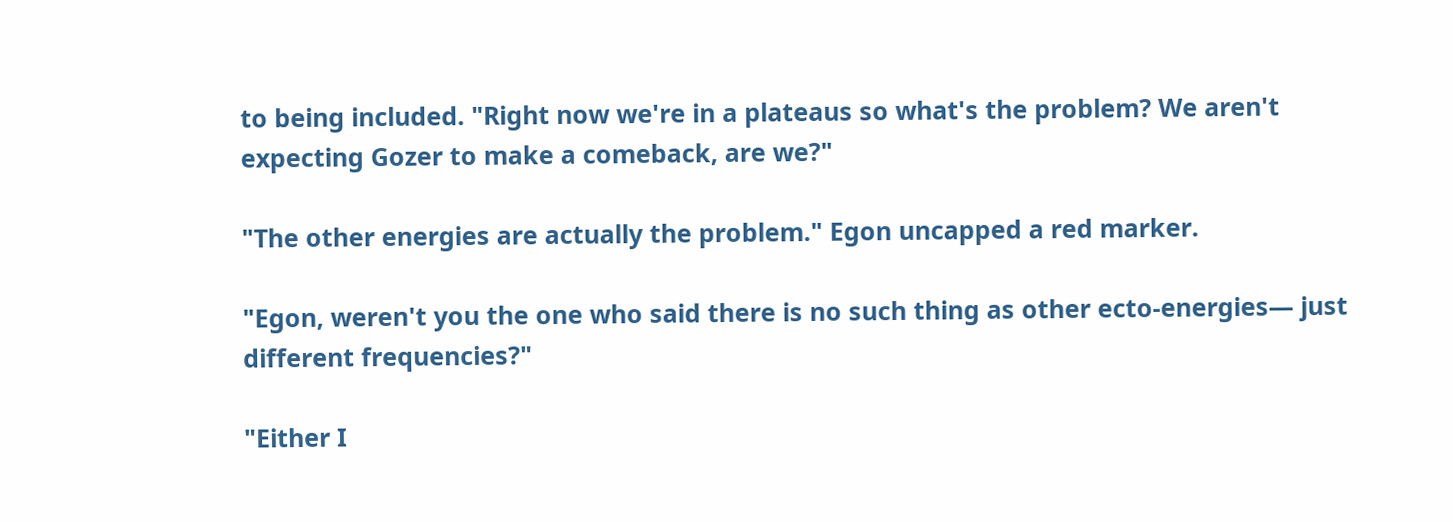to being included. "Right now we're in a plateaus so what's the problem? We aren't expecting Gozer to make a comeback, are we?"

"The other energies are actually the problem." Egon uncapped a red marker.

"Egon, weren't you the one who said there is no such thing as other ecto-energies— just different frequencies?"

"Either I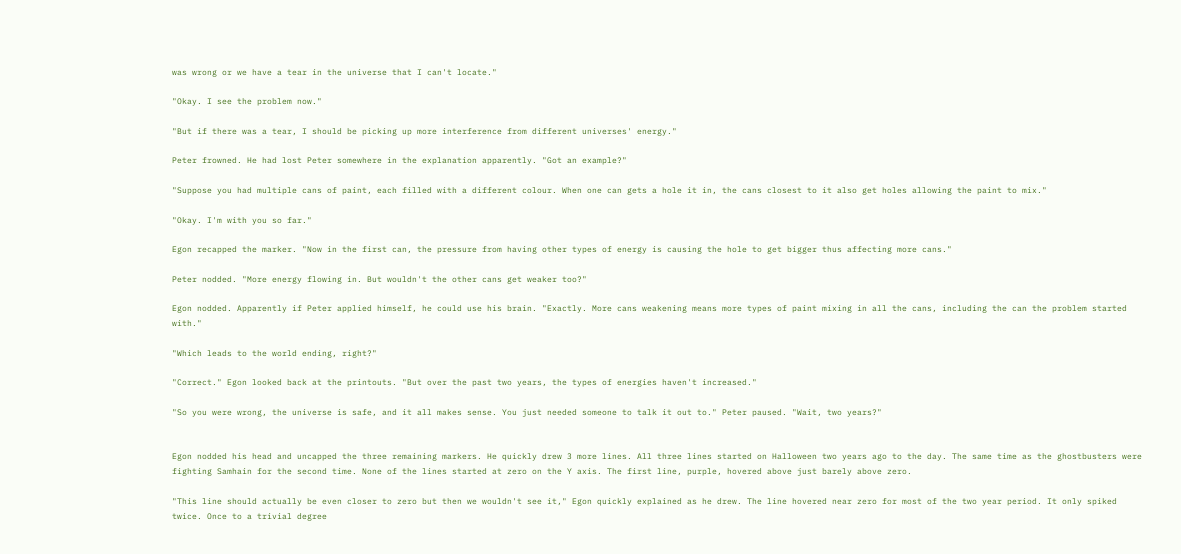was wrong or we have a tear in the universe that I can't locate."

"Okay. I see the problem now."

"But if there was a tear, I should be picking up more interference from different universes' energy."

Peter frowned. He had lost Peter somewhere in the explanation apparently. "Got an example?"

"Suppose you had multiple cans of paint, each filled with a different colour. When one can gets a hole it in, the cans closest to it also get holes allowing the paint to mix."

"Okay. I'm with you so far."

Egon recapped the marker. "Now in the first can, the pressure from having other types of energy is causing the hole to get bigger thus affecting more cans."

Peter nodded. "More energy flowing in. But wouldn't the other cans get weaker too?"

Egon nodded. Apparently if Peter applied himself, he could use his brain. "Exactly. More cans weakening means more types of paint mixing in all the cans, including the can the problem started with."

"Which leads to the world ending, right?"

"Correct." Egon looked back at the printouts. "But over the past two years, the types of energies haven't increased."

"So you were wrong, the universe is safe, and it all makes sense. You just needed someone to talk it out to." Peter paused. "Wait, two years?"


Egon nodded his head and uncapped the three remaining markers. He quickly drew 3 more lines. All three lines started on Halloween two years ago to the day. The same time as the ghostbusters were fighting Samhain for the second time. None of the lines started at zero on the Y axis. The first line, purple, hovered above just barely above zero.

"This line should actually be even closer to zero but then we wouldn't see it," Egon quickly explained as he drew. The line hovered near zero for most of the two year period. It only spiked twice. Once to a trivial degree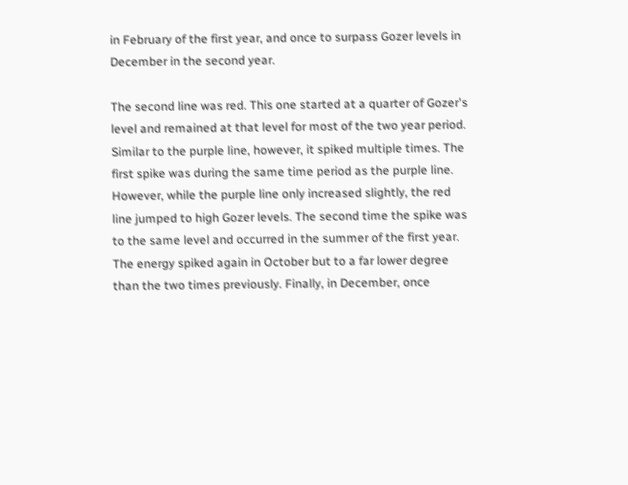in February of the first year, and once to surpass Gozer levels in December in the second year.

The second line was red. This one started at a quarter of Gozer's level and remained at that level for most of the two year period. Similar to the purple line, however, it spiked multiple times. The first spike was during the same time period as the purple line. However, while the purple line only increased slightly, the red line jumped to high Gozer levels. The second time the spike was to the same level and occurred in the summer of the first year. The energy spiked again in October but to a far lower degree than the two times previously. Finally, in December, once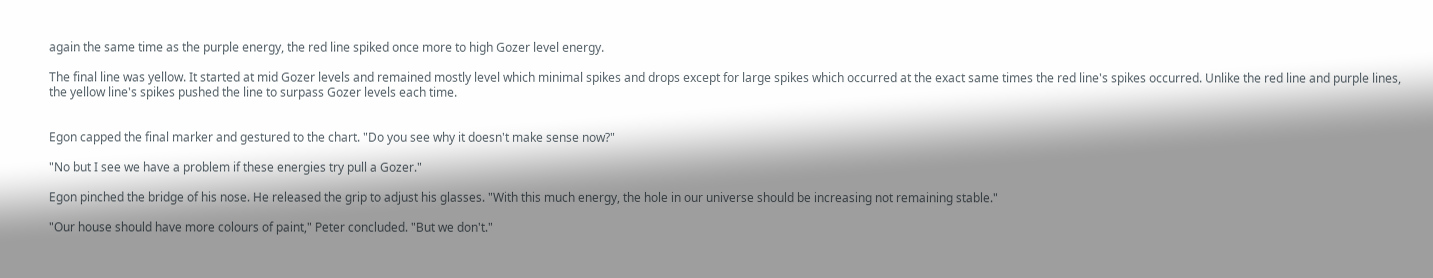again the same time as the purple energy, the red line spiked once more to high Gozer level energy.

The final line was yellow. It started at mid Gozer levels and remained mostly level which minimal spikes and drops except for large spikes which occurred at the exact same times the red line's spikes occurred. Unlike the red line and purple lines, the yellow line's spikes pushed the line to surpass Gozer levels each time.


Egon capped the final marker and gestured to the chart. "Do you see why it doesn't make sense now?"

"No but I see we have a problem if these energies try pull a Gozer."

Egon pinched the bridge of his nose. He released the grip to adjust his glasses. "With this much energy, the hole in our universe should be increasing not remaining stable."

"Our house should have more colours of paint," Peter concluded. "But we don't."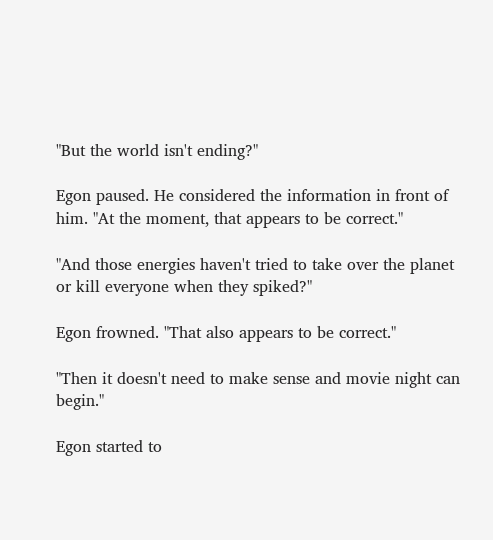"But the world isn't ending?"

Egon paused. He considered the information in front of him. "At the moment, that appears to be correct."

"And those energies haven't tried to take over the planet or kill everyone when they spiked?"

Egon frowned. "That also appears to be correct."

"Then it doesn't need to make sense and movie night can begin."

Egon started to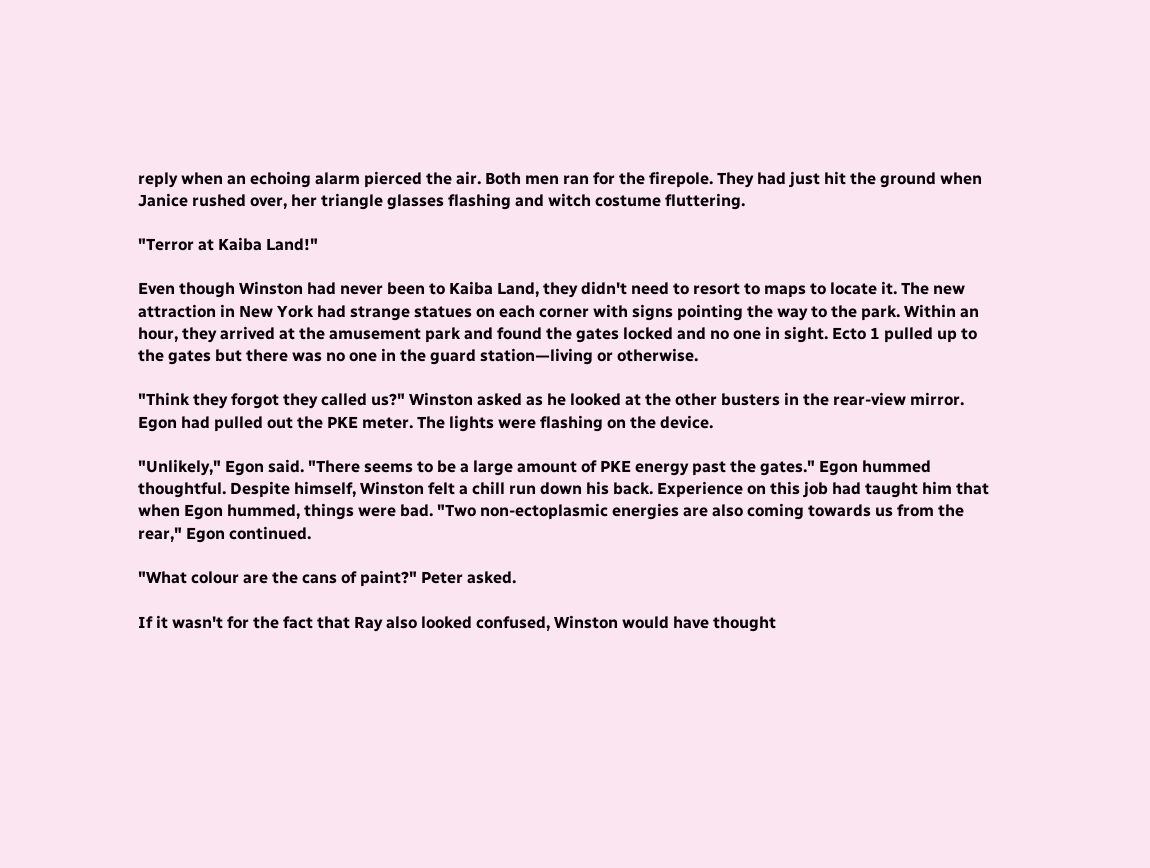reply when an echoing alarm pierced the air. Both men ran for the firepole. They had just hit the ground when Janice rushed over, her triangle glasses flashing and witch costume fluttering.

"Terror at Kaiba Land!"

Even though Winston had never been to Kaiba Land, they didn't need to resort to maps to locate it. The new attraction in New York had strange statues on each corner with signs pointing the way to the park. Within an hour, they arrived at the amusement park and found the gates locked and no one in sight. Ecto 1 pulled up to the gates but there was no one in the guard station—living or otherwise.

"Think they forgot they called us?" Winston asked as he looked at the other busters in the rear-view mirror. Egon had pulled out the PKE meter. The lights were flashing on the device.

"Unlikely," Egon said. "There seems to be a large amount of PKE energy past the gates." Egon hummed thoughtful. Despite himself, Winston felt a chill run down his back. Experience on this job had taught him that when Egon hummed, things were bad. "Two non-ectoplasmic energies are also coming towards us from the rear," Egon continued.

"What colour are the cans of paint?" Peter asked.

If it wasn't for the fact that Ray also looked confused, Winston would have thought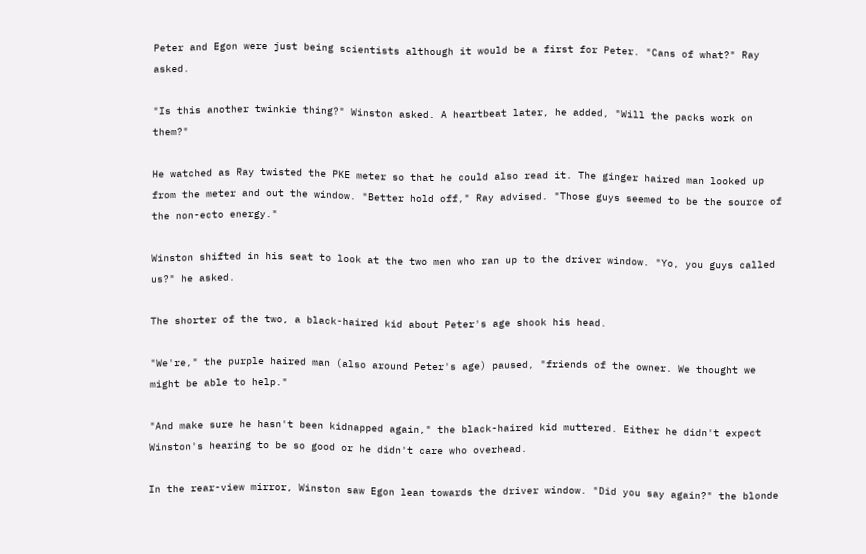Peter and Egon were just being scientists although it would be a first for Peter. "Cans of what?" Ray asked.

"Is this another twinkie thing?" Winston asked. A heartbeat later, he added, "Will the packs work on them?"

He watched as Ray twisted the PKE meter so that he could also read it. The ginger haired man looked up from the meter and out the window. "Better hold off," Ray advised. "Those guys seemed to be the source of the non-ecto energy."

Winston shifted in his seat to look at the two men who ran up to the driver window. "Yo, you guys called us?" he asked.

The shorter of the two, a black-haired kid about Peter's age shook his head.

"We're," the purple haired man (also around Peter's age) paused, "friends of the owner. We thought we might be able to help."

"And make sure he hasn't been kidnapped again," the black-haired kid muttered. Either he didn't expect Winston's hearing to be so good or he didn't care who overhead.

In the rear-view mirror, Winston saw Egon lean towards the driver window. "Did you say again?" the blonde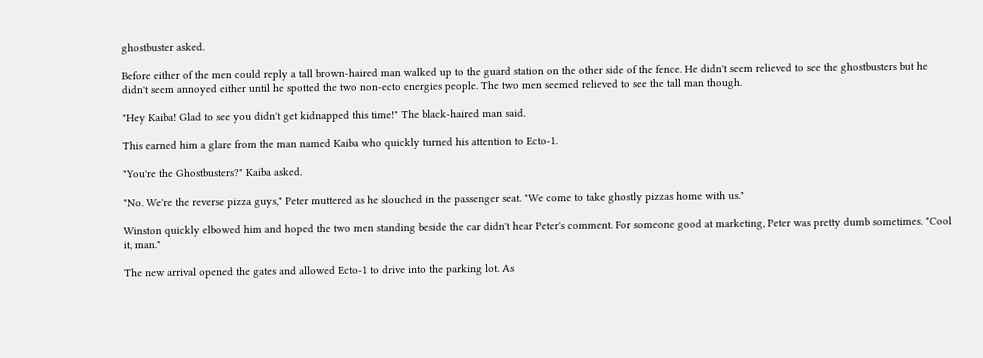ghostbuster asked.

Before either of the men could reply a tall brown-haired man walked up to the guard station on the other side of the fence. He didn't seem relieved to see the ghostbusters but he didn't seem annoyed either until he spotted the two non-ecto energies people. The two men seemed relieved to see the tall man though.

"Hey Kaiba! Glad to see you didn't get kidnapped this time!" The black-haired man said.

This earned him a glare from the man named Kaiba who quickly turned his attention to Ecto-1.

"You're the Ghostbusters?" Kaiba asked.

"No. We're the reverse pizza guys," Peter muttered as he slouched in the passenger seat. "We come to take ghostly pizzas home with us."

Winston quickly elbowed him and hoped the two men standing beside the car didn't hear Peter's comment. For someone good at marketing, Peter was pretty dumb sometimes. "Cool it, man."

The new arrival opened the gates and allowed Ecto-1 to drive into the parking lot. As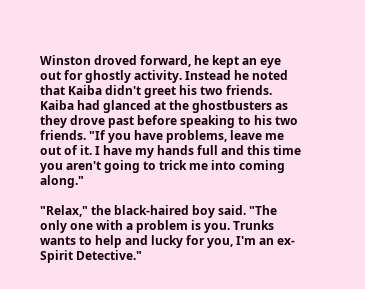Winston droved forward, he kept an eye out for ghostly activity. Instead he noted that Kaiba didn't greet his two friends. Kaiba had glanced at the ghostbusters as they drove past before speaking to his two friends. "If you have problems, leave me out of it. I have my hands full and this time you aren't going to trick me into coming along."

"Relax," the black-haired boy said. "The only one with a problem is you. Trunks wants to help and lucky for you, I'm an ex-Spirit Detective."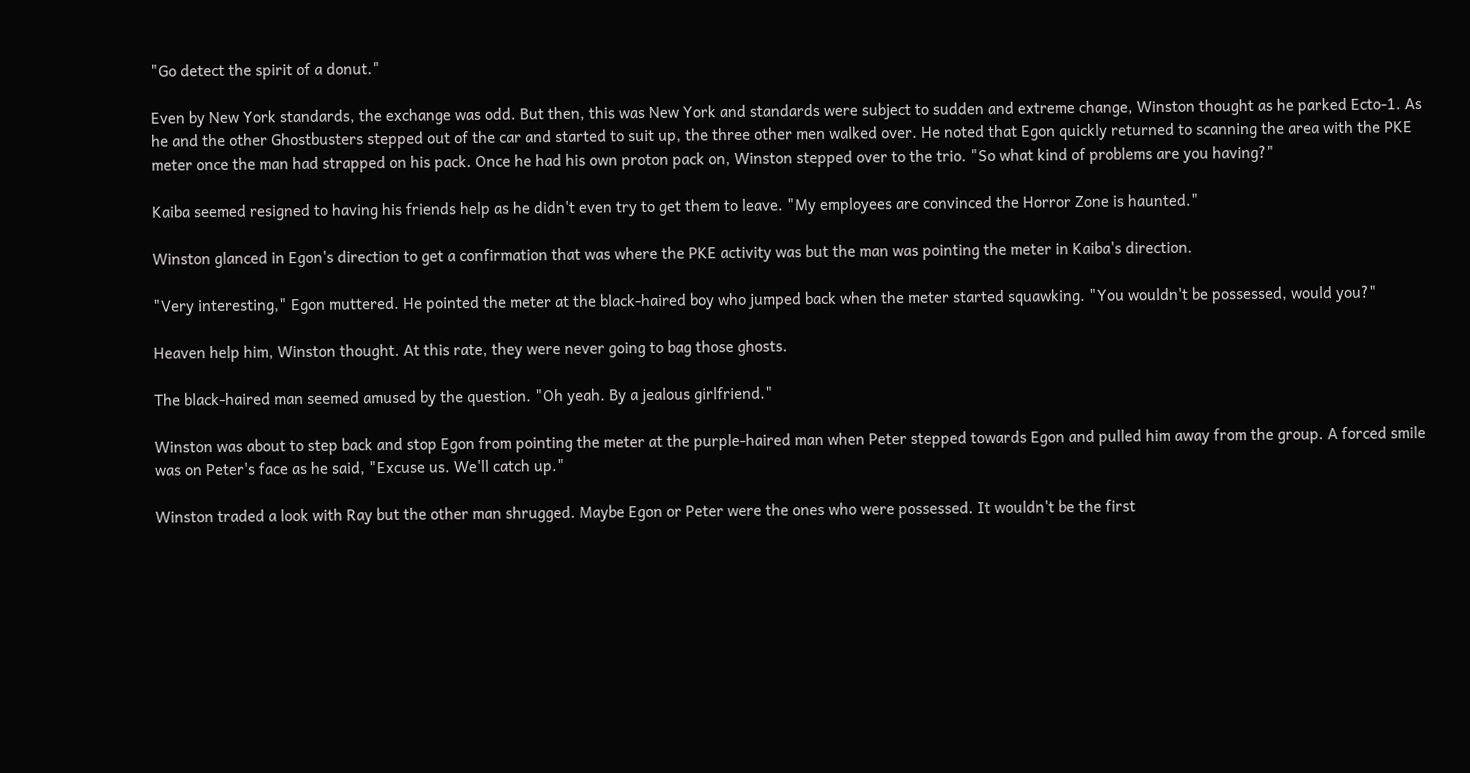"Go detect the spirit of a donut."

Even by New York standards, the exchange was odd. But then, this was New York and standards were subject to sudden and extreme change, Winston thought as he parked Ecto-1. As he and the other Ghostbusters stepped out of the car and started to suit up, the three other men walked over. He noted that Egon quickly returned to scanning the area with the PKE meter once the man had strapped on his pack. Once he had his own proton pack on, Winston stepped over to the trio. "So what kind of problems are you having?"

Kaiba seemed resigned to having his friends help as he didn't even try to get them to leave. "My employees are convinced the Horror Zone is haunted."

Winston glanced in Egon's direction to get a confirmation that was where the PKE activity was but the man was pointing the meter in Kaiba's direction.

"Very interesting," Egon muttered. He pointed the meter at the black-haired boy who jumped back when the meter started squawking. "You wouldn't be possessed, would you?"

Heaven help him, Winston thought. At this rate, they were never going to bag those ghosts.

The black-haired man seemed amused by the question. "Oh yeah. By a jealous girlfriend."

Winston was about to step back and stop Egon from pointing the meter at the purple-haired man when Peter stepped towards Egon and pulled him away from the group. A forced smile was on Peter's face as he said, "Excuse us. We'll catch up."

Winston traded a look with Ray but the other man shrugged. Maybe Egon or Peter were the ones who were possessed. It wouldn't be the first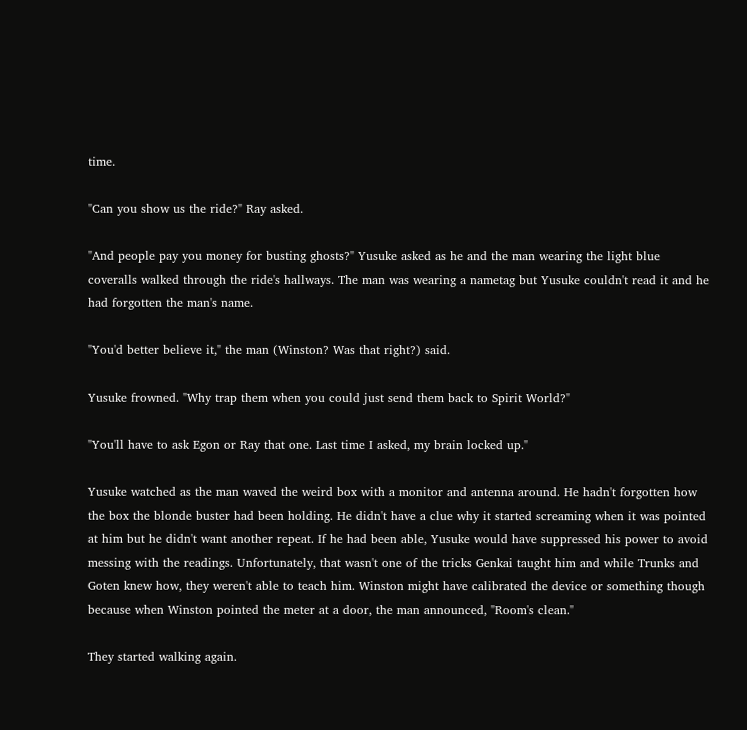time.

"Can you show us the ride?" Ray asked.

"And people pay you money for busting ghosts?" Yusuke asked as he and the man wearing the light blue coveralls walked through the ride's hallways. The man was wearing a nametag but Yusuke couldn't read it and he had forgotten the man's name.

"You'd better believe it," the man (Winston? Was that right?) said.

Yusuke frowned. "Why trap them when you could just send them back to Spirit World?"

"You'll have to ask Egon or Ray that one. Last time I asked, my brain locked up."

Yusuke watched as the man waved the weird box with a monitor and antenna around. He hadn't forgotten how the box the blonde buster had been holding. He didn't have a clue why it started screaming when it was pointed at him but he didn't want another repeat. If he had been able, Yusuke would have suppressed his power to avoid messing with the readings. Unfortunately, that wasn't one of the tricks Genkai taught him and while Trunks and Goten knew how, they weren't able to teach him. Winston might have calibrated the device or something though because when Winston pointed the meter at a door, the man announced, "Room's clean."

They started walking again.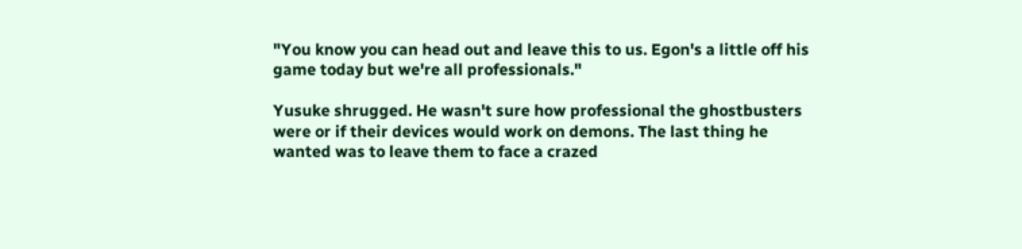"You know you can head out and leave this to us. Egon's a little off his game today but we're all professionals."

Yusuke shrugged. He wasn't sure how professional the ghostbusters were or if their devices would work on demons. The last thing he wanted was to leave them to face a crazed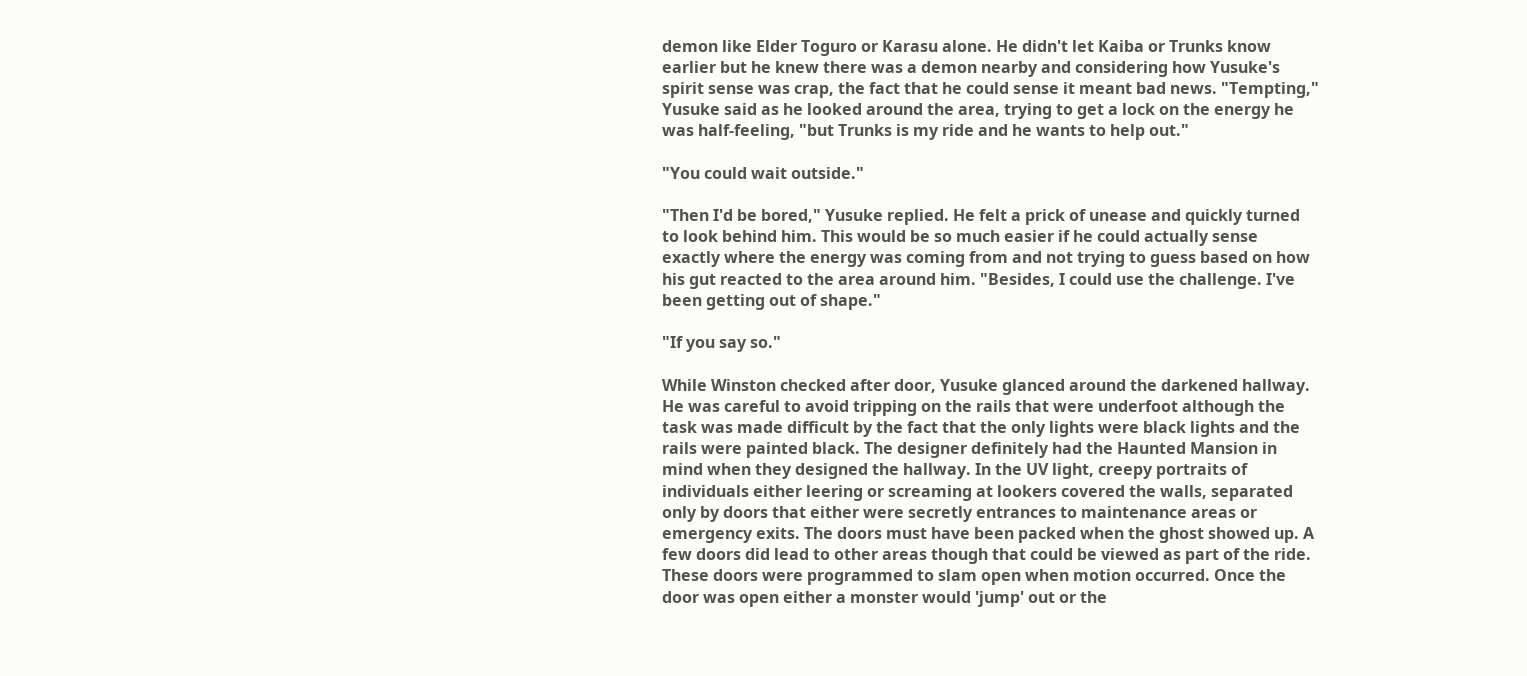demon like Elder Toguro or Karasu alone. He didn't let Kaiba or Trunks know earlier but he knew there was a demon nearby and considering how Yusuke's spirit sense was crap, the fact that he could sense it meant bad news. "Tempting," Yusuke said as he looked around the area, trying to get a lock on the energy he was half-feeling, "but Trunks is my ride and he wants to help out."

"You could wait outside."

"Then I'd be bored," Yusuke replied. He felt a prick of unease and quickly turned to look behind him. This would be so much easier if he could actually sense exactly where the energy was coming from and not trying to guess based on how his gut reacted to the area around him. "Besides, I could use the challenge. I've been getting out of shape."

"If you say so."

While Winston checked after door, Yusuke glanced around the darkened hallway. He was careful to avoid tripping on the rails that were underfoot although the task was made difficult by the fact that the only lights were black lights and the rails were painted black. The designer definitely had the Haunted Mansion in mind when they designed the hallway. In the UV light, creepy portraits of individuals either leering or screaming at lookers covered the walls, separated only by doors that either were secretly entrances to maintenance areas or emergency exits. The doors must have been packed when the ghost showed up. A few doors did lead to other areas though that could be viewed as part of the ride. These doors were programmed to slam open when motion occurred. Once the door was open either a monster would 'jump' out or the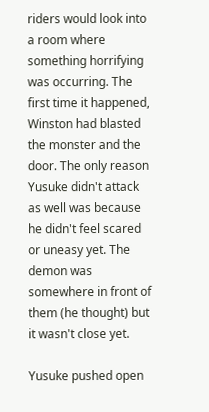riders would look into a room where something horrifying was occurring. The first time it happened, Winston had blasted the monster and the door. The only reason Yusuke didn't attack as well was because he didn't feel scared or uneasy yet. The demon was somewhere in front of them (he thought) but it wasn't close yet.

Yusuke pushed open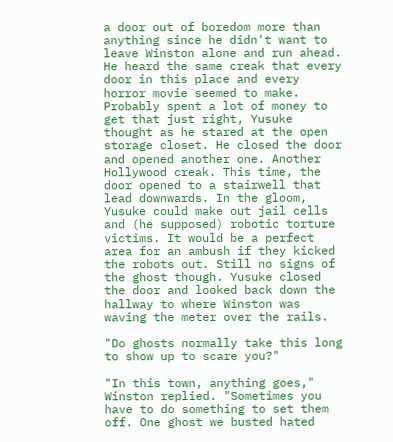a door out of boredom more than anything since he didn't want to leave Winston alone and run ahead. He heard the same creak that every door in this place and every horror movie seemed to make. Probably spent a lot of money to get that just right, Yusuke thought as he stared at the open storage closet. He closed the door and opened another one. Another Hollywood creak. This time, the door opened to a stairwell that lead downwards. In the gloom, Yusuke could make out jail cells and (he supposed) robotic torture victims. It would be a perfect area for an ambush if they kicked the robots out. Still no signs of the ghost though. Yusuke closed the door and looked back down the hallway to where Winston was waving the meter over the rails.

"Do ghosts normally take this long to show up to scare you?"

"In this town, anything goes," Winston replied. "Sometimes you have to do something to set them off. One ghost we busted hated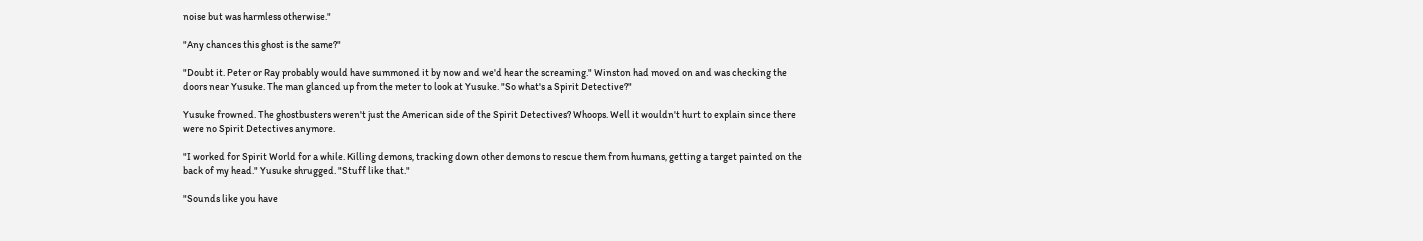noise but was harmless otherwise."

"Any chances this ghost is the same?"

"Doubt it. Peter or Ray probably would have summoned it by now and we'd hear the screaming." Winston had moved on and was checking the doors near Yusuke. The man glanced up from the meter to look at Yusuke. "So what's a Spirit Detective?"

Yusuke frowned. The ghostbusters weren't just the American side of the Spirit Detectives? Whoops. Well it wouldn't hurt to explain since there were no Spirit Detectives anymore.

"I worked for Spirit World for a while. Killing demons, tracking down other demons to rescue them from humans, getting a target painted on the back of my head." Yusuke shrugged. "Stuff like that."

"Sounds like you have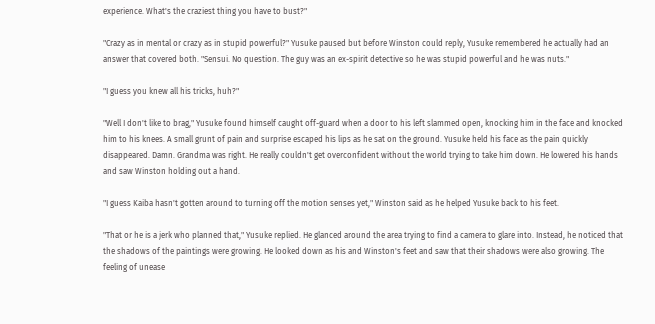experience. What's the craziest thing you have to bust?"

"Crazy as in mental or crazy as in stupid powerful?" Yusuke paused but before Winston could reply, Yusuke remembered he actually had an answer that covered both. "Sensui. No question. The guy was an ex-spirit detective so he was stupid powerful and he was nuts."

"I guess you knew all his tricks, huh?"

"Well I don't like to brag," Yusuke found himself caught off-guard when a door to his left slammed open, knocking him in the face and knocked him to his knees. A small grunt of pain and surprise escaped his lips as he sat on the ground. Yusuke held his face as the pain quickly disappeared. Damn. Grandma was right. He really couldn't get overconfident without the world trying to take him down. He lowered his hands and saw Winston holding out a hand.

"I guess Kaiba hasn't gotten around to turning off the motion senses yet," Winston said as he helped Yusuke back to his feet.

"That or he is a jerk who planned that," Yusuke replied. He glanced around the area trying to find a camera to glare into. Instead, he noticed that the shadows of the paintings were growing. He looked down as his and Winston's feet and saw that their shadows were also growing. The feeling of unease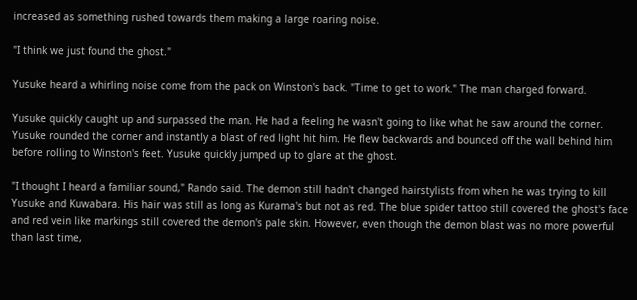increased as something rushed towards them making a large roaring noise.

"I think we just found the ghost."

Yusuke heard a whirling noise come from the pack on Winston's back. "Time to get to work." The man charged forward.

Yusuke quickly caught up and surpassed the man. He had a feeling he wasn't going to like what he saw around the corner. Yusuke rounded the corner and instantly a blast of red light hit him. He flew backwards and bounced off the wall behind him before rolling to Winston's feet. Yusuke quickly jumped up to glare at the ghost.

"I thought I heard a familiar sound," Rando said. The demon still hadn't changed hairstylists from when he was trying to kill Yusuke and Kuwabara. His hair was still as long as Kurama's but not as red. The blue spider tattoo still covered the ghost's face and red vein like markings still covered the demon's pale skin. However, even though the demon blast was no more powerful than last time,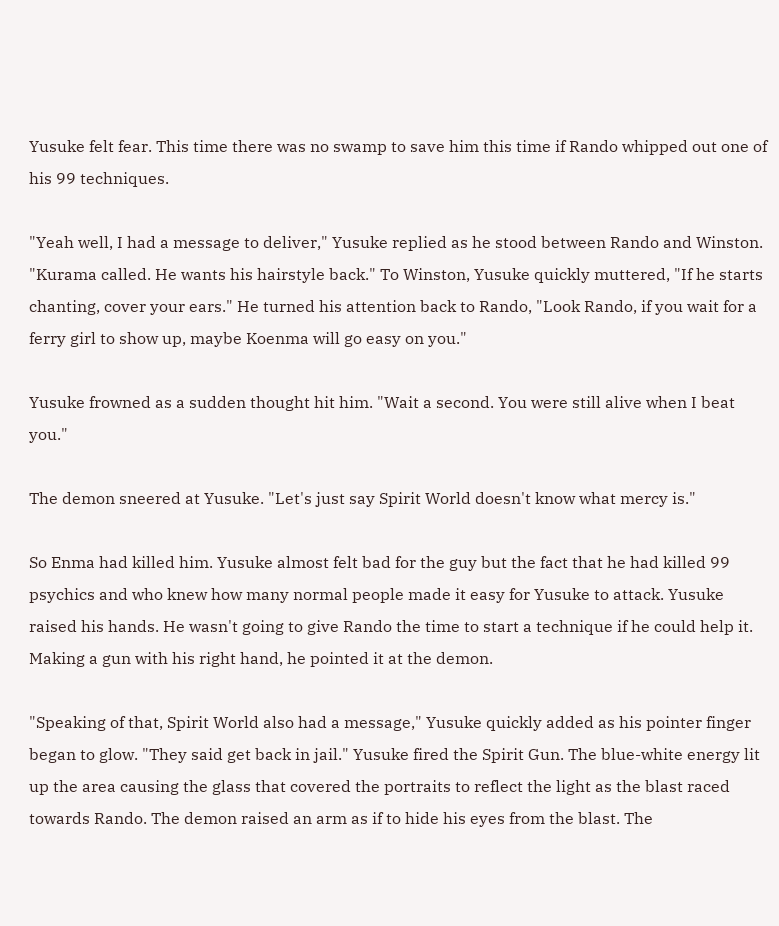Yusuke felt fear. This time there was no swamp to save him this time if Rando whipped out one of his 99 techniques.

"Yeah well, I had a message to deliver," Yusuke replied as he stood between Rando and Winston. "Kurama called. He wants his hairstyle back." To Winston, Yusuke quickly muttered, "If he starts chanting, cover your ears." He turned his attention back to Rando, "Look Rando, if you wait for a ferry girl to show up, maybe Koenma will go easy on you."

Yusuke frowned as a sudden thought hit him. "Wait a second. You were still alive when I beat you."

The demon sneered at Yusuke. "Let's just say Spirit World doesn't know what mercy is."

So Enma had killed him. Yusuke almost felt bad for the guy but the fact that he had killed 99 psychics and who knew how many normal people made it easy for Yusuke to attack. Yusuke raised his hands. He wasn't going to give Rando the time to start a technique if he could help it. Making a gun with his right hand, he pointed it at the demon.

"Speaking of that, Spirit World also had a message," Yusuke quickly added as his pointer finger began to glow. "They said get back in jail." Yusuke fired the Spirit Gun. The blue-white energy lit up the area causing the glass that covered the portraits to reflect the light as the blast raced towards Rando. The demon raised an arm as if to hide his eyes from the blast. The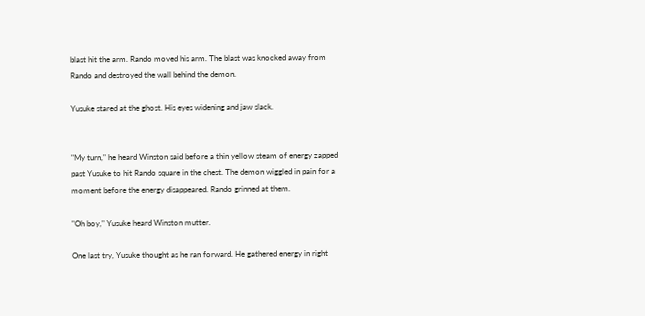blast hit the arm. Rando moved his arm. The blast was knocked away from Rando and destroyed the wall behind the demon.

Yusuke stared at the ghost. His eyes widening and jaw slack.


"My turn," he heard Winston said before a thin yellow steam of energy zapped past Yusuke to hit Rando square in the chest. The demon wiggled in pain for a moment before the energy disappeared. Rando grinned at them.

"Oh boy," Yusuke heard Winston mutter.

One last try, Yusuke thought as he ran forward. He gathered energy in right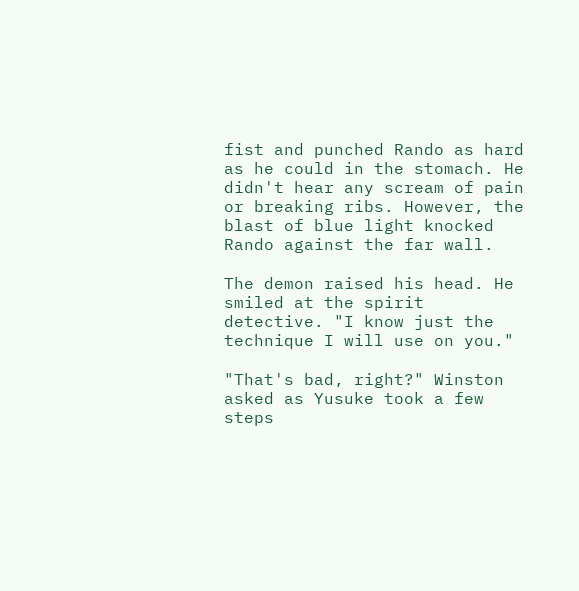fist and punched Rando as hard as he could in the stomach. He didn't hear any scream of pain or breaking ribs. However, the blast of blue light knocked Rando against the far wall.

The demon raised his head. He smiled at the spirit detective. "I know just the technique I will use on you."

"That's bad, right?" Winston asked as Yusuke took a few steps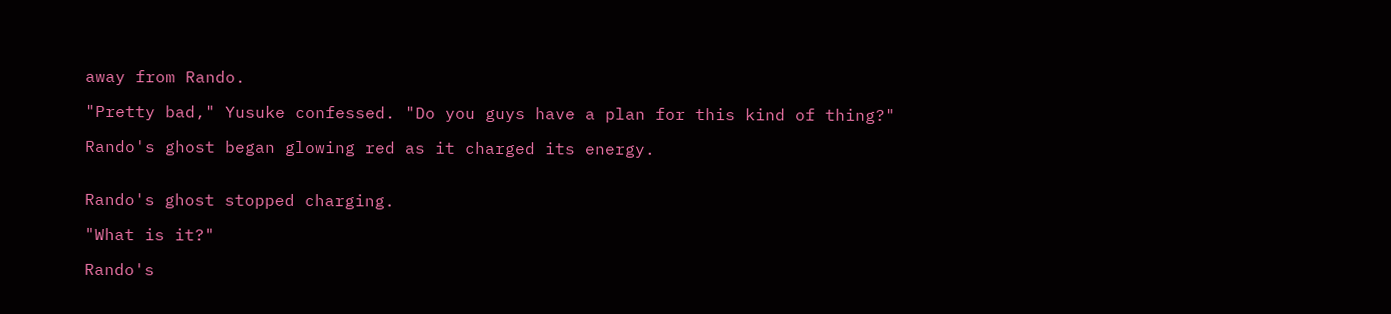away from Rando.

"Pretty bad," Yusuke confessed. "Do you guys have a plan for this kind of thing?"

Rando's ghost began glowing red as it charged its energy.


Rando's ghost stopped charging.

"What is it?"

Rando's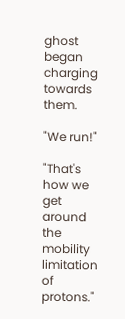ghost began charging towards them.

"We run!"

"That's how we get around the mobility limitation of protons."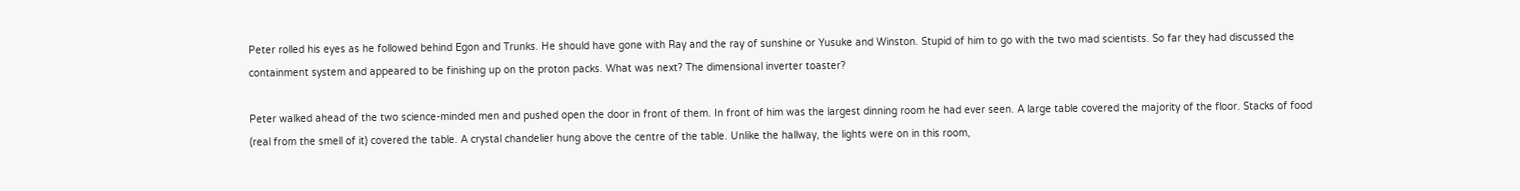Peter rolled his eyes as he followed behind Egon and Trunks. He should have gone with Ray and the ray of sunshine or Yusuke and Winston. Stupid of him to go with the two mad scientists. So far they had discussed the containment system and appeared to be finishing up on the proton packs. What was next? The dimensional inverter toaster?

Peter walked ahead of the two science-minded men and pushed open the door in front of them. In front of him was the largest dinning room he had ever seen. A large table covered the majority of the floor. Stacks of food (real from the smell of it) covered the table. A crystal chandelier hung above the centre of the table. Unlike the hallway, the lights were on in this room,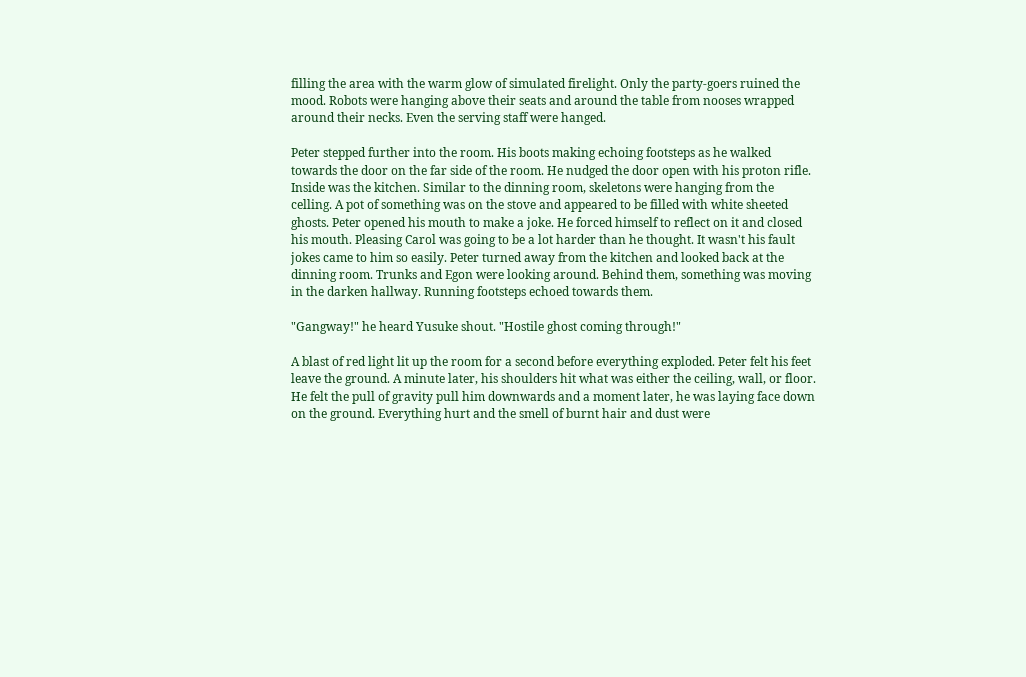filling the area with the warm glow of simulated firelight. Only the party-goers ruined the mood. Robots were hanging above their seats and around the table from nooses wrapped around their necks. Even the serving staff were hanged.

Peter stepped further into the room. His boots making echoing footsteps as he walked towards the door on the far side of the room. He nudged the door open with his proton rifle. Inside was the kitchen. Similar to the dinning room, skeletons were hanging from the celling. A pot of something was on the stove and appeared to be filled with white sheeted ghosts. Peter opened his mouth to make a joke. He forced himself to reflect on it and closed his mouth. Pleasing Carol was going to be a lot harder than he thought. It wasn't his fault jokes came to him so easily. Peter turned away from the kitchen and looked back at the dinning room. Trunks and Egon were looking around. Behind them, something was moving in the darken hallway. Running footsteps echoed towards them.

"Gangway!" he heard Yusuke shout. "Hostile ghost coming through!"

A blast of red light lit up the room for a second before everything exploded. Peter felt his feet leave the ground. A minute later, his shoulders hit what was either the ceiling, wall, or floor. He felt the pull of gravity pull him downwards and a moment later, he was laying face down on the ground. Everything hurt and the smell of burnt hair and dust were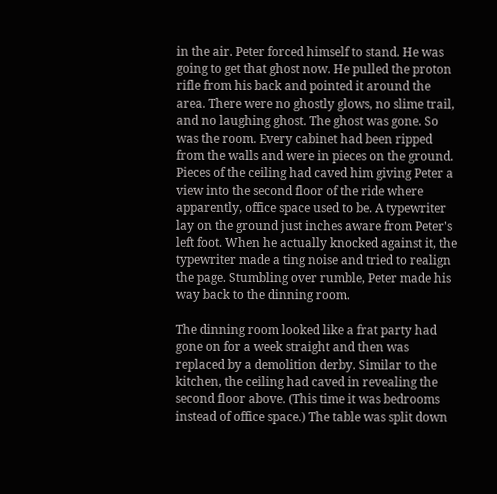in the air. Peter forced himself to stand. He was going to get that ghost now. He pulled the proton rifle from his back and pointed it around the area. There were no ghostly glows, no slime trail, and no laughing ghost. The ghost was gone. So was the room. Every cabinet had been ripped from the walls and were in pieces on the ground. Pieces of the ceiling had caved him giving Peter a view into the second floor of the ride where apparently, office space used to be. A typewriter lay on the ground just inches aware from Peter's left foot. When he actually knocked against it, the typewriter made a ting noise and tried to realign the page. Stumbling over rumble, Peter made his way back to the dinning room.

The dinning room looked like a frat party had gone on for a week straight and then was replaced by a demolition derby. Similar to the kitchen, the ceiling had caved in revealing the second floor above. (This time it was bedrooms instead of office space.) The table was split down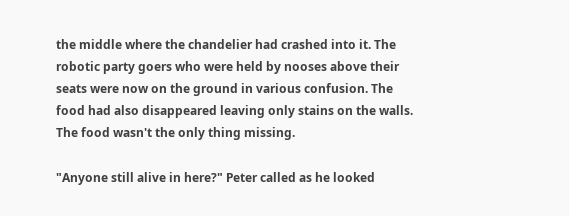the middle where the chandelier had crashed into it. The robotic party goers who were held by nooses above their seats were now on the ground in various confusion. The food had also disappeared leaving only stains on the walls. The food wasn't the only thing missing.

"Anyone still alive in here?" Peter called as he looked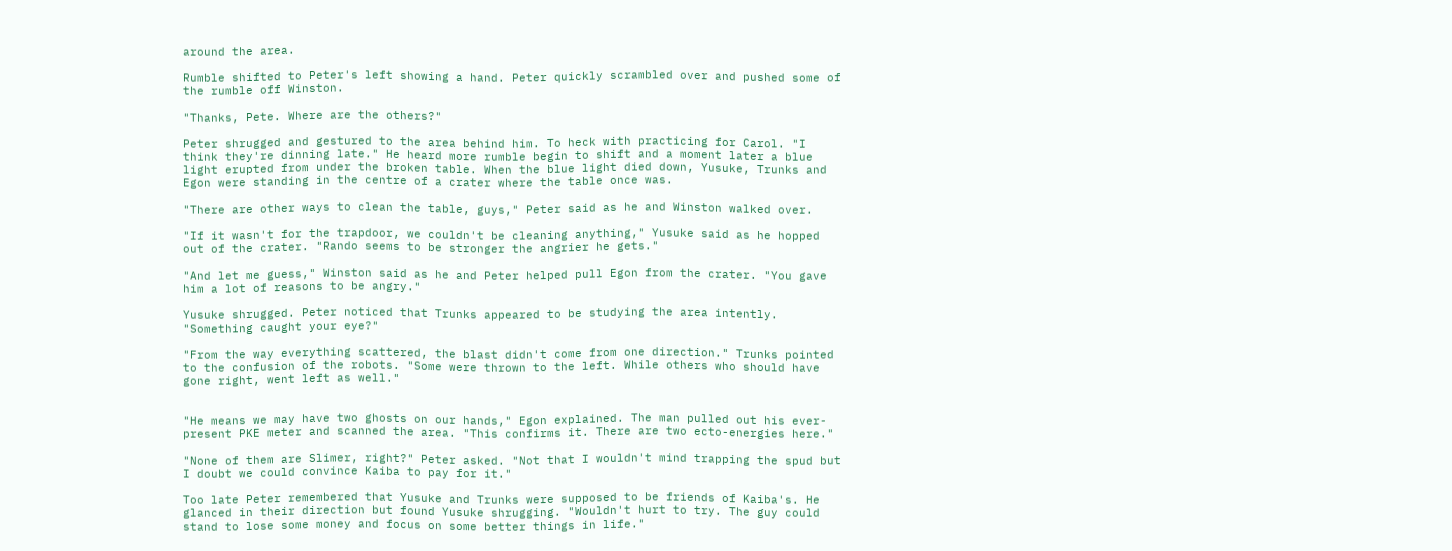around the area.

Rumble shifted to Peter's left showing a hand. Peter quickly scrambled over and pushed some of the rumble off Winston.

"Thanks, Pete. Where are the others?"

Peter shrugged and gestured to the area behind him. To heck with practicing for Carol. "I think they're dinning late." He heard more rumble begin to shift and a moment later a blue light erupted from under the broken table. When the blue light died down, Yusuke, Trunks and Egon were standing in the centre of a crater where the table once was.

"There are other ways to clean the table, guys," Peter said as he and Winston walked over.

"If it wasn't for the trapdoor, we couldn't be cleaning anything," Yusuke said as he hopped out of the crater. "Rando seems to be stronger the angrier he gets."

"And let me guess," Winston said as he and Peter helped pull Egon from the crater. "You gave him a lot of reasons to be angry."

Yusuke shrugged. Peter noticed that Trunks appeared to be studying the area intently. "Something caught your eye?"

"From the way everything scattered, the blast didn't come from one direction." Trunks pointed to the confusion of the robots. "Some were thrown to the left. While others who should have gone right, went left as well."


"He means we may have two ghosts on our hands," Egon explained. The man pulled out his ever-present PKE meter and scanned the area. "This confirms it. There are two ecto-energies here."

"None of them are Slimer, right?" Peter asked. "Not that I wouldn't mind trapping the spud but I doubt we could convince Kaiba to pay for it."

Too late Peter remembered that Yusuke and Trunks were supposed to be friends of Kaiba's. He glanced in their direction but found Yusuke shrugging. "Wouldn't hurt to try. The guy could stand to lose some money and focus on some better things in life."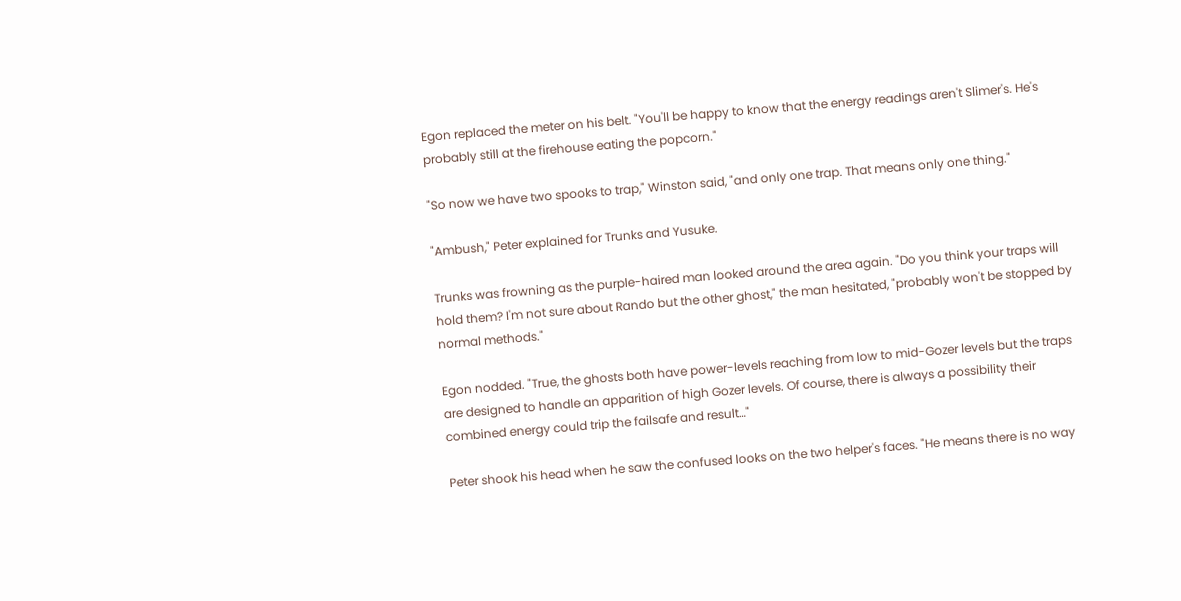Egon replaced the meter on his belt. "You'll be happy to know that the energy readings aren't Slimer's. He's probably still at the firehouse eating the popcorn."

"So now we have two spooks to trap," Winston said, "and only one trap. That means only one thing."

"Ambush," Peter explained for Trunks and Yusuke.

Trunks was frowning as the purple-haired man looked around the area again. "Do you think your traps will hold them? I'm not sure about Rando but the other ghost," the man hesitated, "probably won't be stopped by normal methods."

Egon nodded. "True, the ghosts both have power-levels reaching from low to mid-Gozer levels but the traps are designed to handle an apparition of high Gozer levels. Of course, there is always a possibility their combined energy could trip the failsafe and result…"

Peter shook his head when he saw the confused looks on the two helper's faces. "He means there is no way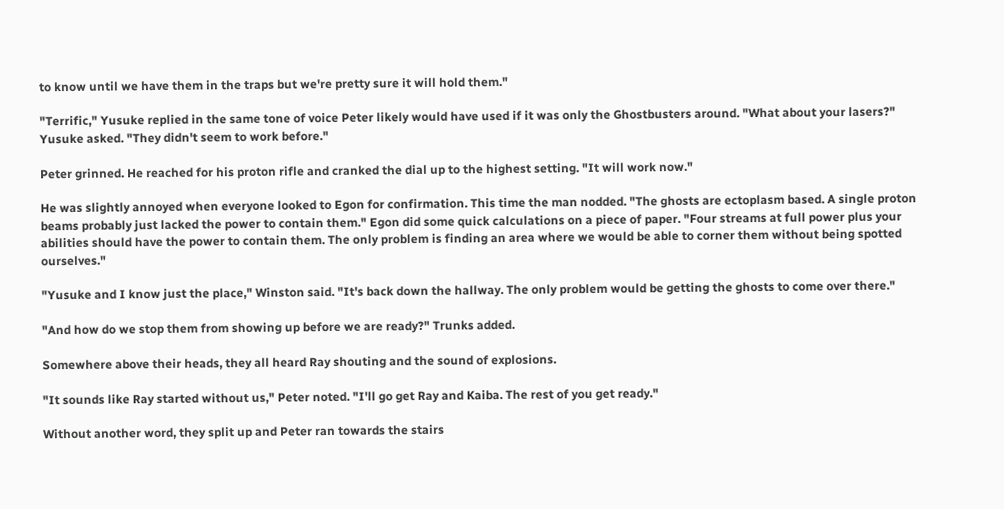to know until we have them in the traps but we're pretty sure it will hold them."

"Terrific," Yusuke replied in the same tone of voice Peter likely would have used if it was only the Ghostbusters around. "What about your lasers?" Yusuke asked. "They didn't seem to work before."

Peter grinned. He reached for his proton rifle and cranked the dial up to the highest setting. "It will work now."

He was slightly annoyed when everyone looked to Egon for confirmation. This time the man nodded. "The ghosts are ectoplasm based. A single proton beams probably just lacked the power to contain them." Egon did some quick calculations on a piece of paper. "Four streams at full power plus your abilities should have the power to contain them. The only problem is finding an area where we would be able to corner them without being spotted ourselves."

"Yusuke and I know just the place," Winston said. "It's back down the hallway. The only problem would be getting the ghosts to come over there."

"And how do we stop them from showing up before we are ready?" Trunks added.

Somewhere above their heads, they all heard Ray shouting and the sound of explosions.

"It sounds like Ray started without us," Peter noted. "I'll go get Ray and Kaiba. The rest of you get ready."

Without another word, they split up and Peter ran towards the stairs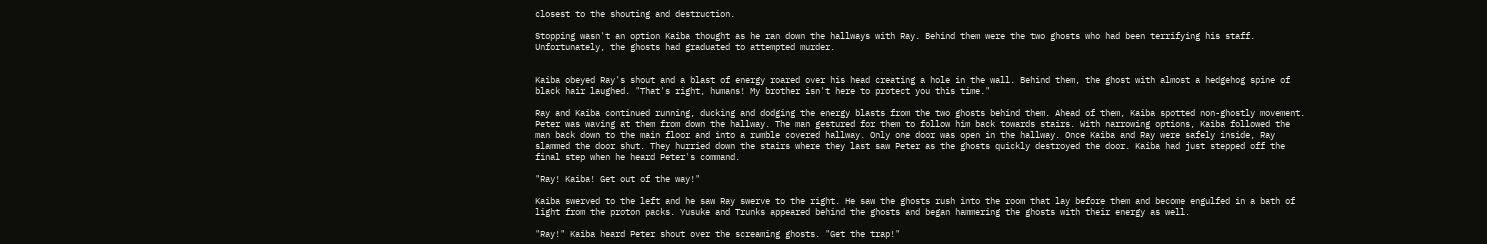closest to the shouting and destruction.

Stopping wasn't an option Kaiba thought as he ran down the hallways with Ray. Behind them were the two ghosts who had been terrifying his staff. Unfortunately, the ghosts had graduated to attempted murder.


Kaiba obeyed Ray's shout and a blast of energy roared over his head creating a hole in the wall. Behind them, the ghost with almost a hedgehog spine of black hair laughed. "That's right, humans! My brother isn't here to protect you this time."

Ray and Kaiba continued running, ducking and dodging the energy blasts from the two ghosts behind them. Ahead of them, Kaiba spotted non-ghostly movement. Peter was waving at them from down the hallway. The man gestured for them to follow him back towards stairs. With narrowing options, Kaiba followed the man back down to the main floor and into a rumble covered hallway. Only one door was open in the hallway. Once Kaiba and Ray were safely inside, Ray slammed the door shut. They hurried down the stairs where they last saw Peter as the ghosts quickly destroyed the door. Kaiba had just stepped off the final step when he heard Peter's command.

"Ray! Kaiba! Get out of the way!"

Kaiba swerved to the left and he saw Ray swerve to the right. He saw the ghosts rush into the room that lay before them and become engulfed in a bath of light from the proton packs. Yusuke and Trunks appeared behind the ghosts and began hammering the ghosts with their energy as well.

"Ray!" Kaiba heard Peter shout over the screaming ghosts. "Get the trap!"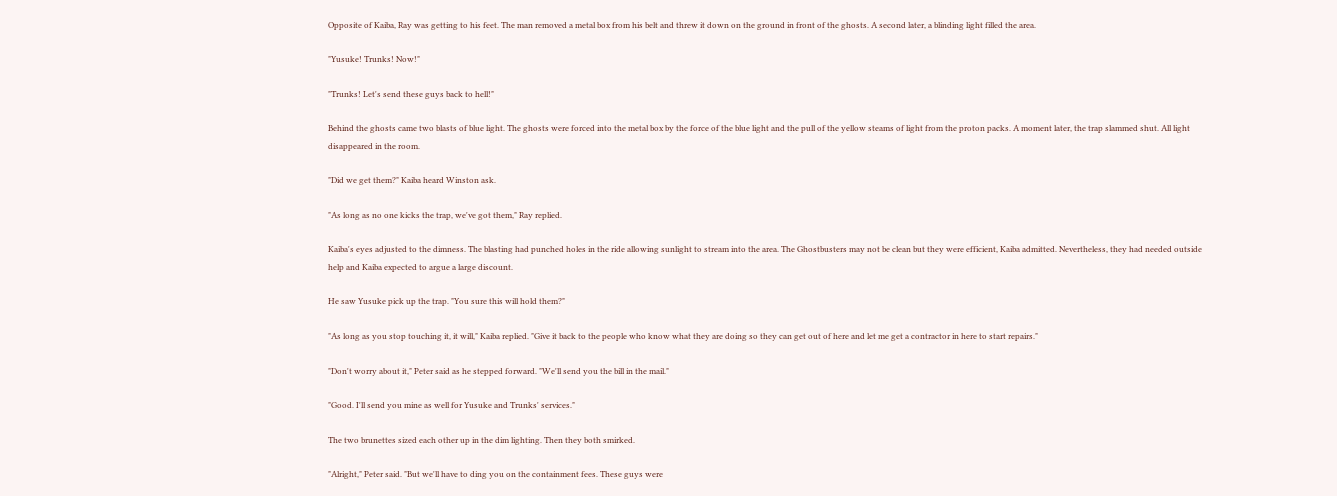Opposite of Kaiba, Ray was getting to his feet. The man removed a metal box from his belt and threw it down on the ground in front of the ghosts. A second later, a blinding light filled the area.

"Yusuke! Trunks! Now!"

"Trunks! Let's send these guys back to hell!"

Behind the ghosts came two blasts of blue light. The ghosts were forced into the metal box by the force of the blue light and the pull of the yellow steams of light from the proton packs. A moment later, the trap slammed shut. All light disappeared in the room.

"Did we get them?" Kaiba heard Winston ask.

"As long as no one kicks the trap, we've got them," Ray replied.

Kaiba's eyes adjusted to the dimness. The blasting had punched holes in the ride allowing sunlight to stream into the area. The Ghostbusters may not be clean but they were efficient, Kaiba admitted. Nevertheless, they had needed outside help and Kaiba expected to argue a large discount.

He saw Yusuke pick up the trap. "You sure this will hold them?"

"As long as you stop touching it, it will," Kaiba replied. "Give it back to the people who know what they are doing so they can get out of here and let me get a contractor in here to start repairs."

"Don't worry about it," Peter said as he stepped forward. "We'll send you the bill in the mail."

"Good. I'll send you mine as well for Yusuke and Trunks' services."

The two brunettes sized each other up in the dim lighting. Then they both smirked.

"Alright," Peter said. "But we'll have to ding you on the containment fees. These guys were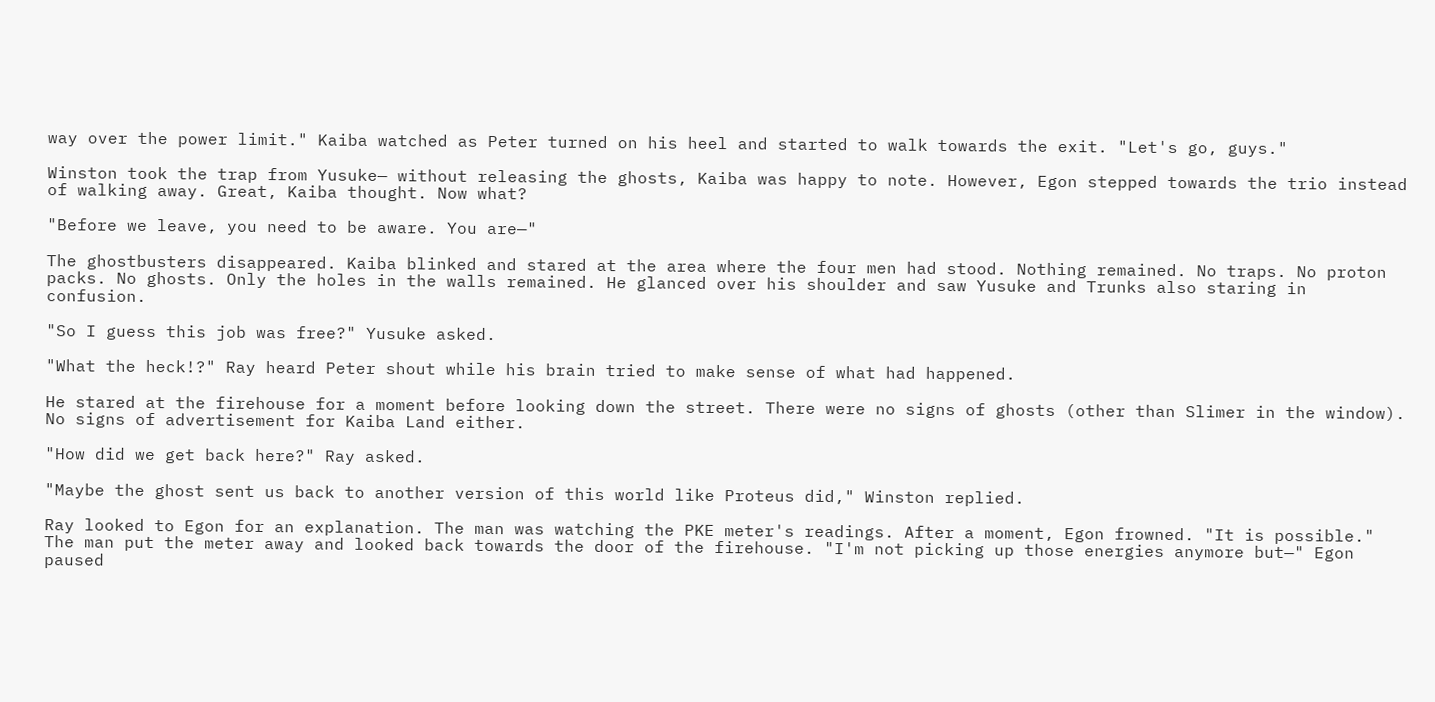way over the power limit." Kaiba watched as Peter turned on his heel and started to walk towards the exit. "Let's go, guys."

Winston took the trap from Yusuke— without releasing the ghosts, Kaiba was happy to note. However, Egon stepped towards the trio instead of walking away. Great, Kaiba thought. Now what?

"Before we leave, you need to be aware. You are—"

The ghostbusters disappeared. Kaiba blinked and stared at the area where the four men had stood. Nothing remained. No traps. No proton packs. No ghosts. Only the holes in the walls remained. He glanced over his shoulder and saw Yusuke and Trunks also staring in confusion.

"So I guess this job was free?" Yusuke asked.

"What the heck!?" Ray heard Peter shout while his brain tried to make sense of what had happened.

He stared at the firehouse for a moment before looking down the street. There were no signs of ghosts (other than Slimer in the window). No signs of advertisement for Kaiba Land either.

"How did we get back here?" Ray asked.

"Maybe the ghost sent us back to another version of this world like Proteus did," Winston replied.

Ray looked to Egon for an explanation. The man was watching the PKE meter's readings. After a moment, Egon frowned. "It is possible." The man put the meter away and looked back towards the door of the firehouse. "I'm not picking up those energies anymore but—" Egon paused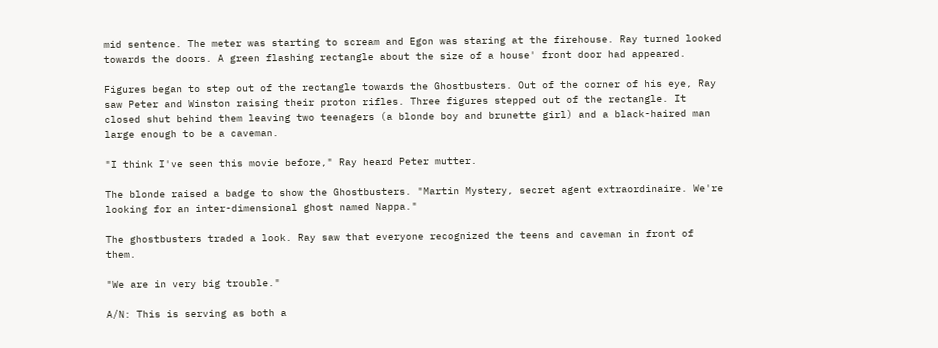mid sentence. The meter was starting to scream and Egon was staring at the firehouse. Ray turned looked towards the doors. A green flashing rectangle about the size of a house' front door had appeared.

Figures began to step out of the rectangle towards the Ghostbusters. Out of the corner of his eye, Ray saw Peter and Winston raising their proton rifles. Three figures stepped out of the rectangle. It closed shut behind them leaving two teenagers (a blonde boy and brunette girl) and a black-haired man large enough to be a caveman.

"I think I've seen this movie before," Ray heard Peter mutter.

The blonde raised a badge to show the Ghostbusters. "Martin Mystery, secret agent extraordinaire. We're looking for an inter-dimensional ghost named Nappa."

The ghostbusters traded a look. Ray saw that everyone recognized the teens and caveman in front of them.

"We are in very big trouble."

A/N: This is serving as both a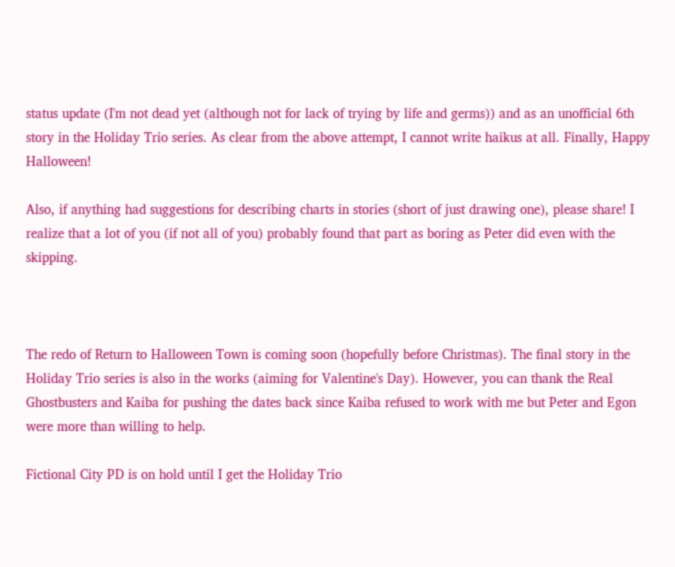status update (I'm not dead yet (although not for lack of trying by life and germs)) and as an unofficial 6th story in the Holiday Trio series. As clear from the above attempt, I cannot write haikus at all. Finally, Happy Halloween!

Also, if anything had suggestions for describing charts in stories (short of just drawing one), please share! I realize that a lot of you (if not all of you) probably found that part as boring as Peter did even with the skipping.



The redo of Return to Halloween Town is coming soon (hopefully before Christmas). The final story in the Holiday Trio series is also in the works (aiming for Valentine's Day). However, you can thank the Real Ghostbusters and Kaiba for pushing the dates back since Kaiba refused to work with me but Peter and Egon were more than willing to help.

Fictional City PD is on hold until I get the Holiday Trio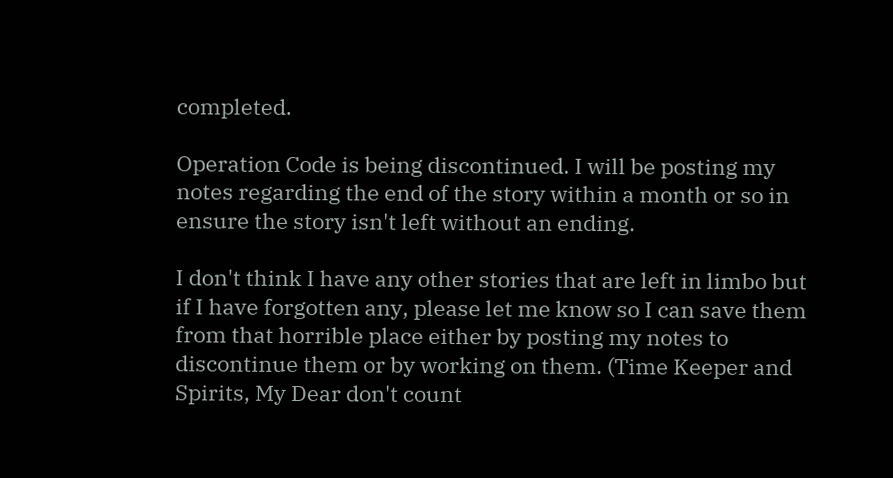completed.

Operation Code is being discontinued. I will be posting my notes regarding the end of the story within a month or so in ensure the story isn't left without an ending.

I don't think I have any other stories that are left in limbo but if I have forgotten any, please let me know so I can save them from that horrible place either by posting my notes to discontinue them or by working on them. (Time Keeper and Spirits, My Dear don't count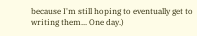because I'm still hoping to eventually get to writing them... One day.)